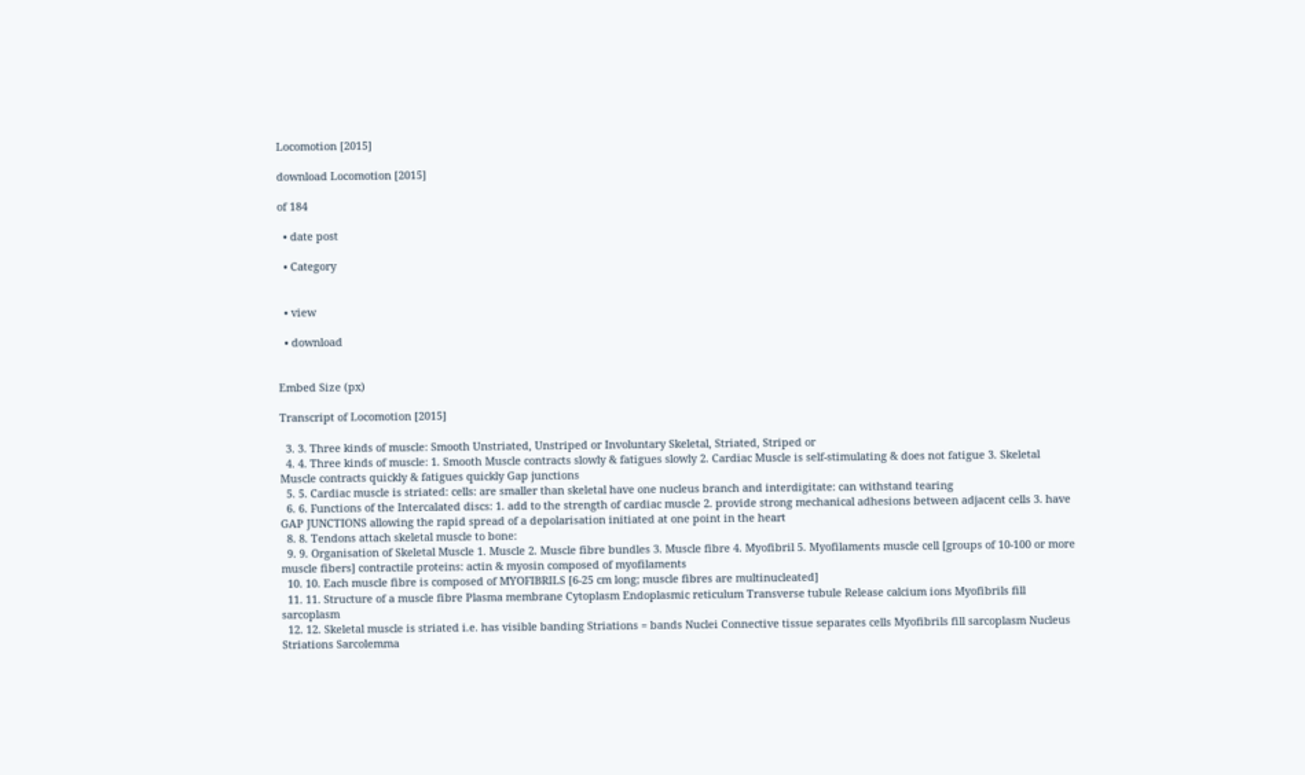Locomotion [2015]

download Locomotion [2015]

of 184

  • date post

  • Category


  • view

  • download


Embed Size (px)

Transcript of Locomotion [2015]

  3. 3. Three kinds of muscle: Smooth Unstriated, Unstriped or Involuntary Skeletal, Striated, Striped or
  4. 4. Three kinds of muscle: 1. Smooth Muscle contracts slowly & fatigues slowly 2. Cardiac Muscle is self-stimulating & does not fatigue 3. Skeletal Muscle contracts quickly & fatigues quickly Gap junctions
  5. 5. Cardiac muscle is striated: cells: are smaller than skeletal have one nucleus branch and interdigitate: can withstand tearing
  6. 6. Functions of the Intercalated discs: 1. add to the strength of cardiac muscle 2. provide strong mechanical adhesions between adjacent cells 3. have GAP JUNCTIONS allowing the rapid spread of a depolarisation initiated at one point in the heart
  8. 8. Tendons attach skeletal muscle to bone:
  9. 9. Organisation of Skeletal Muscle 1. Muscle 2. Muscle fibre bundles 3. Muscle fibre 4. Myofibril 5. Myofilaments muscle cell [groups of 10-100 or more muscle fibers] contractile proteins: actin & myosin composed of myofilaments
  10. 10. Each muscle fibre is composed of MYOFIBRILS [6-25 cm long; muscle fibres are multinucleated]
  11. 11. Structure of a muscle fibre Plasma membrane Cytoplasm Endoplasmic reticulum Transverse tubule Release calcium ions Myofibrils fill sarcoplasm
  12. 12. Skeletal muscle is striated i.e. has visible banding Striations = bands Nuclei Connective tissue separates cells Myofibrils fill sarcoplasm Nucleus Striations Sarcolemma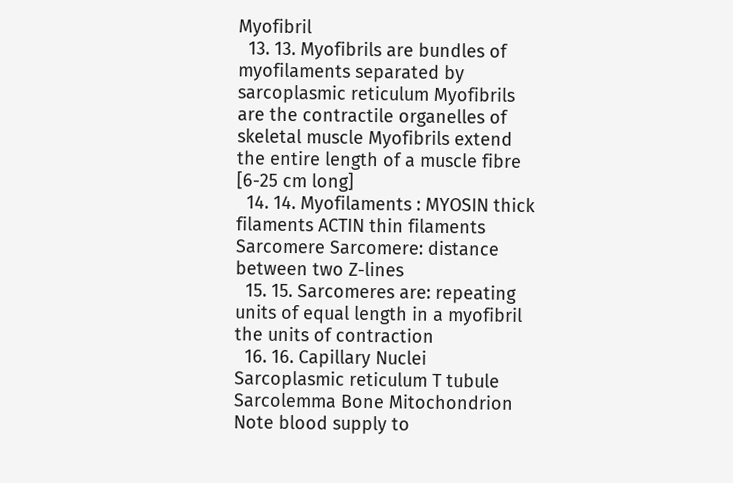Myofibril
  13. 13. Myofibrils are bundles of myofilaments separated by sarcoplasmic reticulum Myofibrils are the contractile organelles of skeletal muscle Myofibrils extend the entire length of a muscle fibre [6-25 cm long]
  14. 14. Myofilaments : MYOSIN thick filaments ACTIN thin filaments Sarcomere Sarcomere: distance between two Z-lines
  15. 15. Sarcomeres are: repeating units of equal length in a myofibril the units of contraction
  16. 16. Capillary Nuclei Sarcoplasmic reticulum T tubule Sarcolemma Bone Mitochondrion Note blood supply to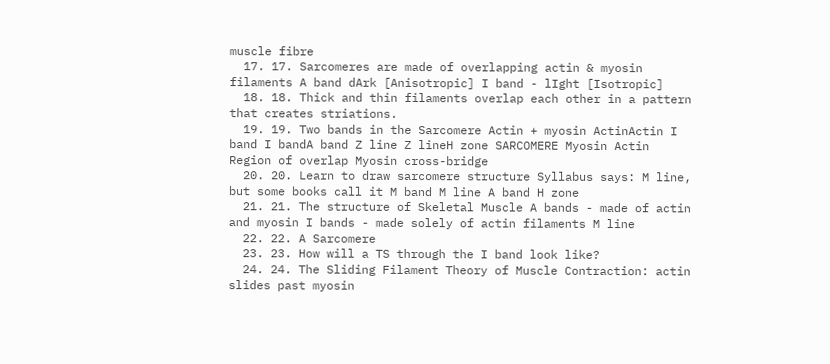muscle fibre
  17. 17. Sarcomeres are made of overlapping actin & myosin filaments A band dArk [Anisotropic] I band - lIght [Isotropic]
  18. 18. Thick and thin filaments overlap each other in a pattern that creates striations.
  19. 19. Two bands in the Sarcomere Actin + myosin ActinActin I band I bandA band Z line Z lineH zone SARCOMERE Myosin Actin Region of overlap Myosin cross-bridge
  20. 20. Learn to draw sarcomere structure Syllabus says: M line, but some books call it M band M line A band H zone
  21. 21. The structure of Skeletal Muscle A bands - made of actin and myosin I bands - made solely of actin filaments M line
  22. 22. A Sarcomere
  23. 23. How will a TS through the I band look like?
  24. 24. The Sliding Filament Theory of Muscle Contraction: actin slides past myosin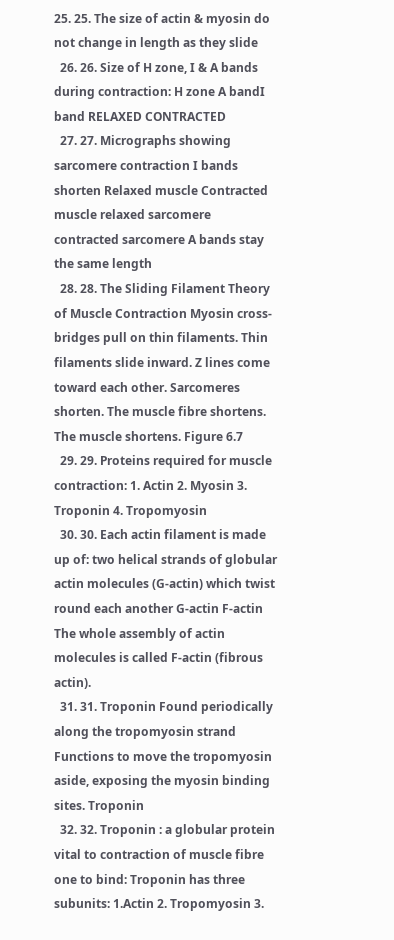25. 25. The size of actin & myosin do not change in length as they slide
  26. 26. Size of H zone, I & A bands during contraction: H zone A bandI band RELAXED CONTRACTED
  27. 27. Micrographs showing sarcomere contraction I bands shorten Relaxed muscle Contracted muscle relaxed sarcomere contracted sarcomere A bands stay the same length
  28. 28. The Sliding Filament Theory of Muscle Contraction Myosin cross-bridges pull on thin filaments. Thin filaments slide inward. Z lines come toward each other. Sarcomeres shorten. The muscle fibre shortens. The muscle shortens. Figure 6.7
  29. 29. Proteins required for muscle contraction: 1. Actin 2. Myosin 3. Troponin 4. Tropomyosin
  30. 30. Each actin filament is made up of: two helical strands of globular actin molecules (G-actin) which twist round each another G-actin F-actin The whole assembly of actin molecules is called F-actin (fibrous actin).
  31. 31. Troponin Found periodically along the tropomyosin strand Functions to move the tropomyosin aside, exposing the myosin binding sites. Troponin
  32. 32. Troponin : a globular protein vital to contraction of muscle fibre one to bind: Troponin has three subunits: 1.Actin 2. Tropomyosin 3.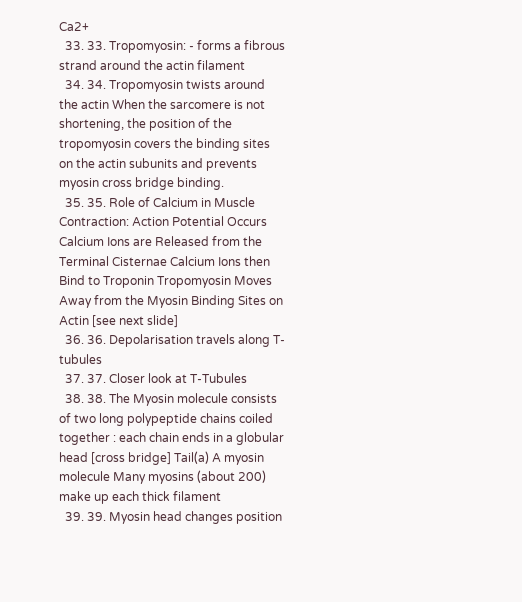Ca2+
  33. 33. Tropomyosin: - forms a fibrous strand around the actin filament
  34. 34. Tropomyosin twists around the actin When the sarcomere is not shortening, the position of the tropomyosin covers the binding sites on the actin subunits and prevents myosin cross bridge binding.
  35. 35. Role of Calcium in Muscle Contraction: Action Potential Occurs Calcium Ions are Released from the Terminal Cisternae Calcium Ions then Bind to Troponin Tropomyosin Moves Away from the Myosin Binding Sites on Actin [see next slide]
  36. 36. Depolarisation travels along T-tubules
  37. 37. Closer look at T-Tubules
  38. 38. The Myosin molecule consists of two long polypeptide chains coiled together : each chain ends in a globular head [cross bridge] Tail(a) A myosin molecule Many myosins (about 200) make up each thick filament
  39. 39. Myosin head changes position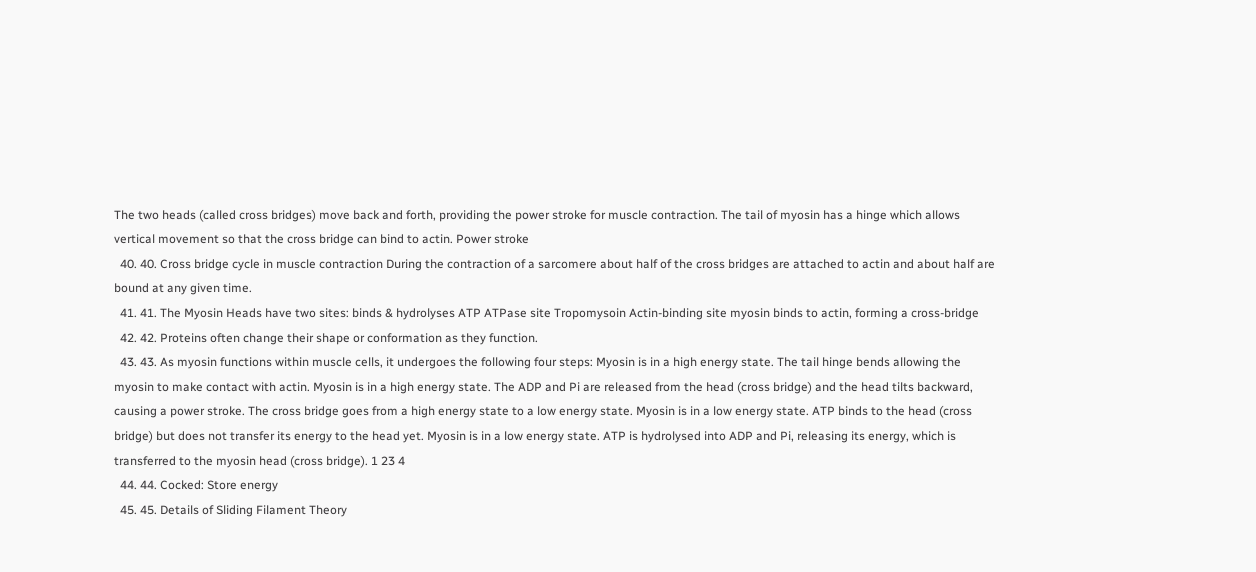The two heads (called cross bridges) move back and forth, providing the power stroke for muscle contraction. The tail of myosin has a hinge which allows vertical movement so that the cross bridge can bind to actin. Power stroke
  40. 40. Cross bridge cycle in muscle contraction During the contraction of a sarcomere about half of the cross bridges are attached to actin and about half are bound at any given time.
  41. 41. The Myosin Heads have two sites: binds & hydrolyses ATP ATPase site Tropomysoin Actin-binding site myosin binds to actin, forming a cross-bridge
  42. 42. Proteins often change their shape or conformation as they function.
  43. 43. As myosin functions within muscle cells, it undergoes the following four steps: Myosin is in a high energy state. The tail hinge bends allowing the myosin to make contact with actin. Myosin is in a high energy state. The ADP and Pi are released from the head (cross bridge) and the head tilts backward, causing a power stroke. The cross bridge goes from a high energy state to a low energy state. Myosin is in a low energy state. ATP binds to the head (cross bridge) but does not transfer its energy to the head yet. Myosin is in a low energy state. ATP is hydrolysed into ADP and Pi, releasing its energy, which is transferred to the myosin head (cross bridge). 1 23 4
  44. 44. Cocked: Store energy
  45. 45. Details of Sliding Filament Theory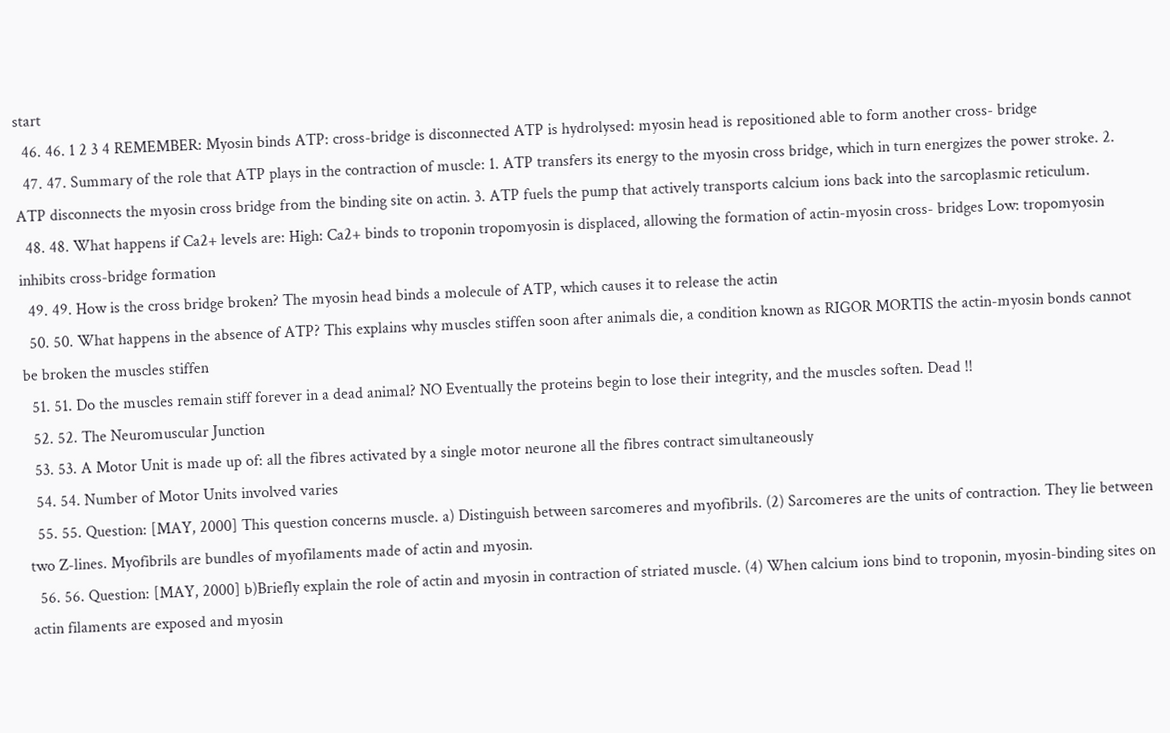start
  46. 46. 1 2 3 4 REMEMBER: Myosin binds ATP: cross-bridge is disconnected ATP is hydrolysed: myosin head is repositioned able to form another cross- bridge
  47. 47. Summary of the role that ATP plays in the contraction of muscle: 1. ATP transfers its energy to the myosin cross bridge, which in turn energizes the power stroke. 2. ATP disconnects the myosin cross bridge from the binding site on actin. 3. ATP fuels the pump that actively transports calcium ions back into the sarcoplasmic reticulum.
  48. 48. What happens if Ca2+ levels are: High: Ca2+ binds to troponin tropomyosin is displaced, allowing the formation of actin-myosin cross- bridges Low: tropomyosin inhibits cross-bridge formation
  49. 49. How is the cross bridge broken? The myosin head binds a molecule of ATP, which causes it to release the actin
  50. 50. What happens in the absence of ATP? This explains why muscles stiffen soon after animals die, a condition known as RIGOR MORTIS the actin-myosin bonds cannot be broken the muscles stiffen
  51. 51. Do the muscles remain stiff forever in a dead animal? NO Eventually the proteins begin to lose their integrity, and the muscles soften. Dead !!
  52. 52. The Neuromuscular Junction
  53. 53. A Motor Unit is made up of: all the fibres activated by a single motor neurone all the fibres contract simultaneously
  54. 54. Number of Motor Units involved varies
  55. 55. Question: [MAY, 2000] This question concerns muscle. a) Distinguish between sarcomeres and myofibrils. (2) Sarcomeres are the units of contraction. They lie between two Z-lines. Myofibrils are bundles of myofilaments made of actin and myosin.
  56. 56. Question: [MAY, 2000] b)Briefly explain the role of actin and myosin in contraction of striated muscle. (4) When calcium ions bind to troponin, myosin-binding sites on actin filaments are exposed and myosin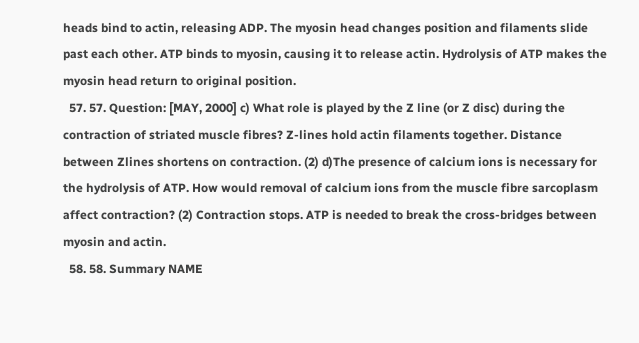heads bind to actin, releasing ADP. The myosin head changes position and filaments slide past each other. ATP binds to myosin, causing it to release actin. Hydrolysis of ATP makes the myosin head return to original position.
  57. 57. Question: [MAY, 2000] c) What role is played by the Z line (or Z disc) during the contraction of striated muscle fibres? Z-lines hold actin filaments together. Distance between Zlines shortens on contraction. (2) d)The presence of calcium ions is necessary for the hydrolysis of ATP. How would removal of calcium ions from the muscle fibre sarcoplasm affect contraction? (2) Contraction stops. ATP is needed to break the cross-bridges between myosin and actin.
  58. 58. Summary NAME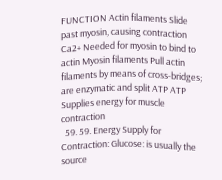FUNCTION Actin filaments Slide past myosin, causing contraction Ca2+ Needed for myosin to bind to actin Myosin filaments Pull actin filaments by means of cross-bridges; are enzymatic and split ATP ATP Supplies energy for muscle contraction
  59. 59. Energy Supply for Contraction: Glucose: is usually the source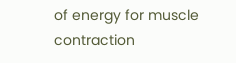of energy for muscle contraction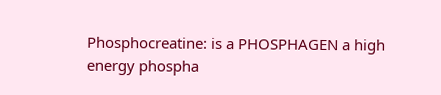Phosphocreatine: is a PHOSPHAGEN a high energy phospha